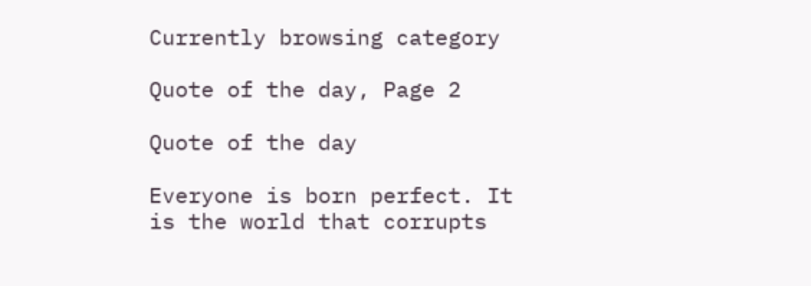Currently browsing category

Quote of the day, Page 2

Quote of the day

Everyone is born perfect. It is the world that corrupts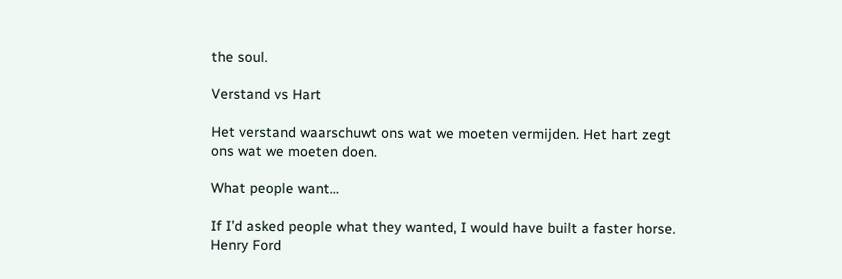the soul.

Verstand vs Hart

Het verstand waarschuwt ons wat we moeten vermijden. Het hart zegt ons wat we moeten doen.

What people want…

If I’d asked people what they wanted, I would have built a faster horse. Henry Ford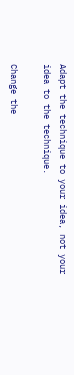Adapt the technique to your idea, not your idea to the technique.

Change the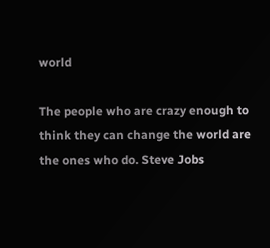world

The people who are crazy enough to think they can change the world are the ones who do. Steve Jobs